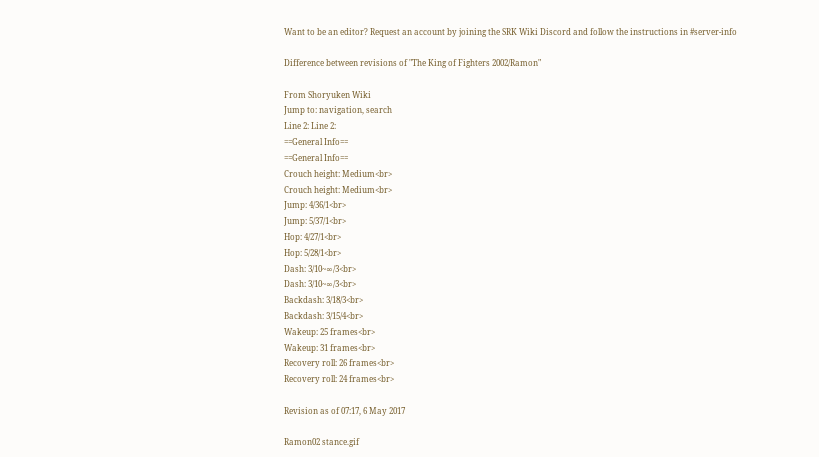Want to be an editor? Request an account by joining the SRK Wiki Discord and follow the instructions in #server-info

Difference between revisions of "The King of Fighters 2002/Ramon"

From Shoryuken Wiki
Jump to: navigation, search
Line 2: Line 2:
==General Info==
==General Info==
Crouch height: Medium<br>
Crouch height: Medium<br>
Jump: 4/36/1<br>
Jump: 5/37/1<br>
Hop: 4/27/1<br>
Hop: 5/28/1<br>
Dash: 3/10~∞/3<br>
Dash: 3/10~∞/3<br>
Backdash: 3/18/3<br>
Backdash: 3/15/4<br>
Wakeup: 25 frames<br>
Wakeup: 31 frames<br>
Recovery roll: 26 frames<br>
Recovery roll: 24 frames<br>

Revision as of 07:17, 6 May 2017

Ramon02 stance.gif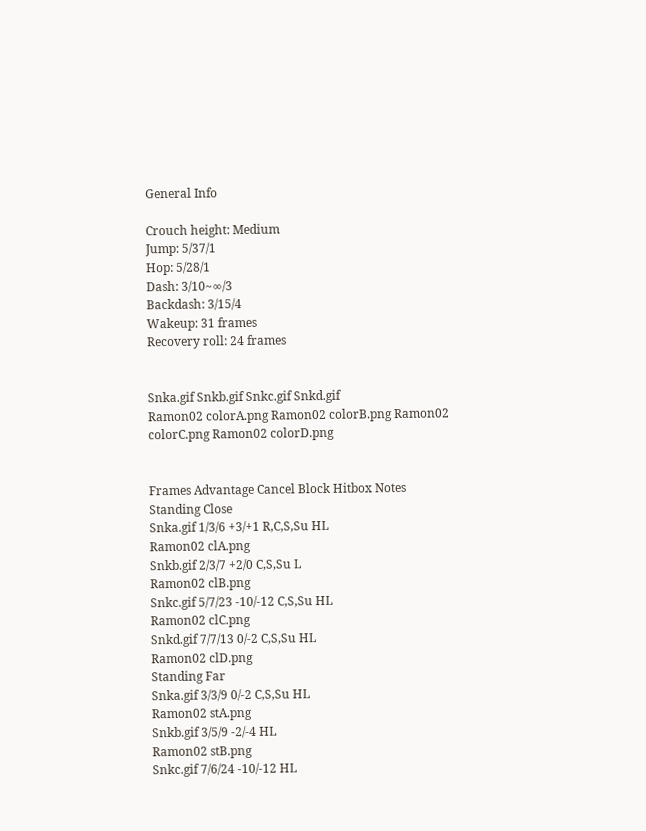General Info

Crouch height: Medium
Jump: 5/37/1
Hop: 5/28/1
Dash: 3/10~∞/3
Backdash: 3/15/4
Wakeup: 31 frames
Recovery roll: 24 frames


Snka.gif Snkb.gif Snkc.gif Snkd.gif
Ramon02 colorA.png Ramon02 colorB.png Ramon02 colorC.png Ramon02 colorD.png


Frames Advantage Cancel Block Hitbox Notes
Standing Close
Snka.gif 1/3/6 +3/+1 R,C,S,Su HL
Ramon02 clA.png
Snkb.gif 2/3/7 +2/0 C,S,Su L
Ramon02 clB.png
Snkc.gif 5/7/23 -10/-12 C,S,Su HL
Ramon02 clC.png
Snkd.gif 7/7/13 0/-2 C,S,Su HL
Ramon02 clD.png
Standing Far
Snka.gif 3/3/9 0/-2 C,S,Su HL
Ramon02 stA.png
Snkb.gif 3/5/9 -2/-4 HL
Ramon02 stB.png
Snkc.gif 7/6/24 -10/-12 HL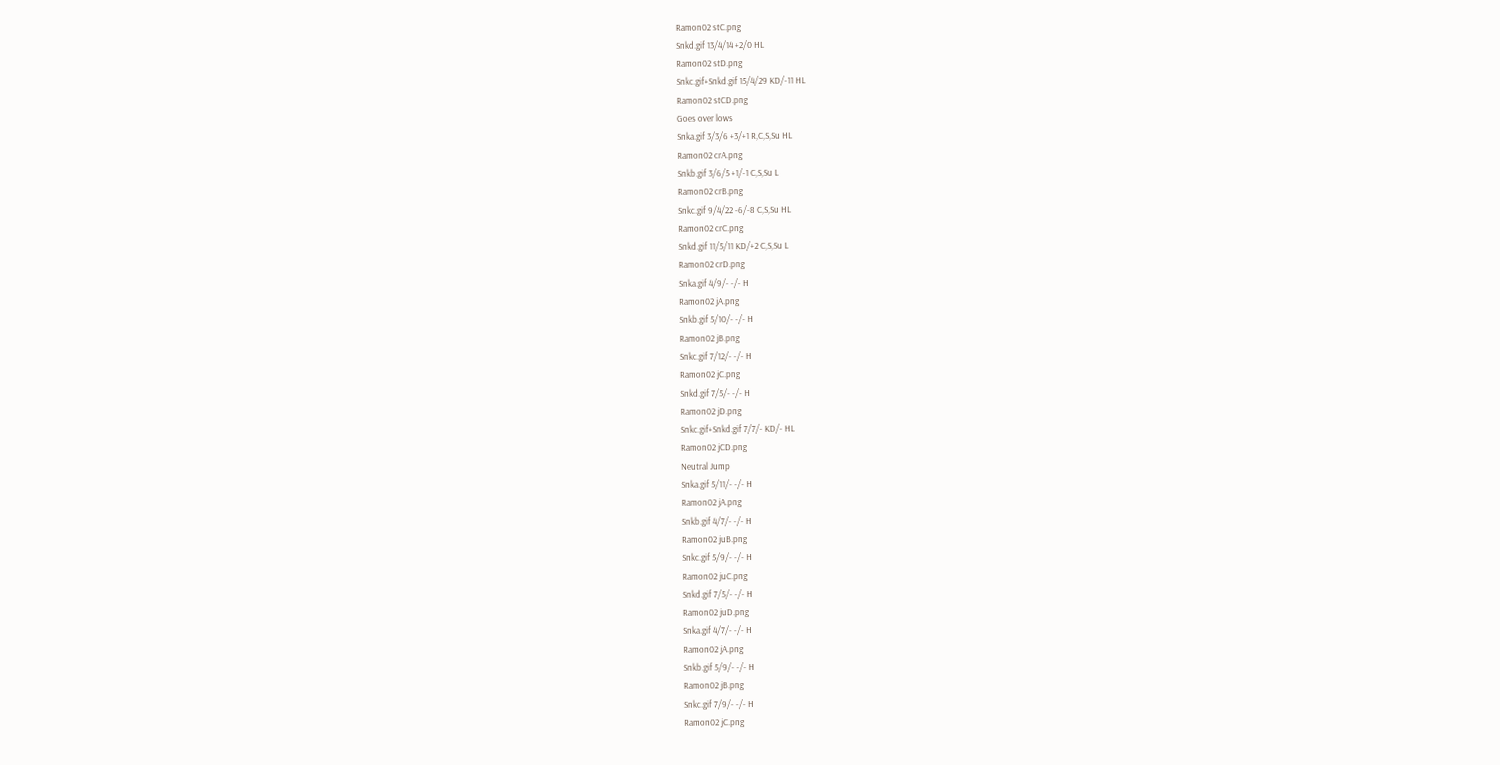Ramon02 stC.png
Snkd.gif 13/4/14 +2/0 HL
Ramon02 stD.png
Snkc.gif+Snkd.gif 15/4/29 KD/-11 HL
Ramon02 stCD.png
Goes over lows
Snka.gif 3/3/6 +3/+1 R,C,S,Su HL
Ramon02 crA.png
Snkb.gif 3/6/5 +1/-1 C,S,Su L
Ramon02 crB.png
Snkc.gif 9/4/22 -6/-8 C,S,Su HL
Ramon02 crC.png
Snkd.gif 11/5/11 KD/+2 C,S,Su L
Ramon02 crD.png
Snka.gif 4/9/- -/- H
Ramon02 jA.png
Snkb.gif 5/10/- -/- H
Ramon02 jB.png
Snkc.gif 7/12/- -/- H
Ramon02 jC.png
Snkd.gif 7/5/- -/- H
Ramon02 jD.png
Snkc.gif+Snkd.gif 7/7/- KD/- HL
Ramon02 jCD.png
Neutral Jump
Snka.gif 5/11/- -/- H
Ramon02 jA.png
Snkb.gif 4/7/- -/- H
Ramon02 juB.png
Snkc.gif 5/9/- -/- H
Ramon02 juC.png
Snkd.gif 7/5/- -/- H
Ramon02 juD.png
Snka.gif 4/7/- -/- H
Ramon02 jA.png
Snkb.gif 5/9/- -/- H
Ramon02 jB.png
Snkc.gif 7/9/- -/- H
Ramon02 jC.png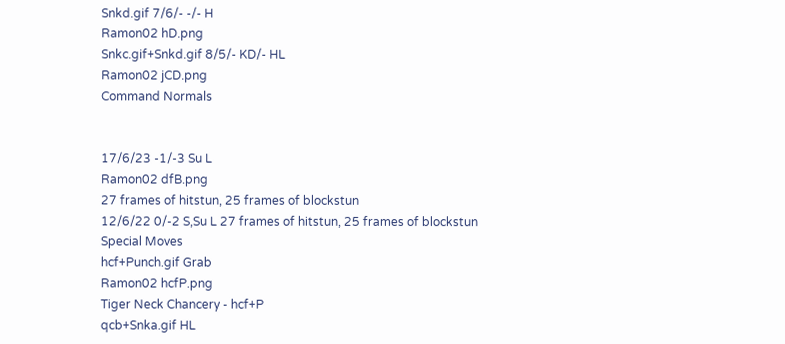Snkd.gif 7/6/- -/- H
Ramon02 hD.png
Snkc.gif+Snkd.gif 8/5/- KD/- HL
Ramon02 jCD.png
Command Normals


17/6/23 -1/-3 Su L
Ramon02 dfB.png
27 frames of hitstun, 25 frames of blockstun
12/6/22 0/-2 S,Su L 27 frames of hitstun, 25 frames of blockstun
Special Moves
hcf+Punch.gif Grab
Ramon02 hcfP.png
Tiger Neck Chancery - hcf+P
qcb+Snka.gif HL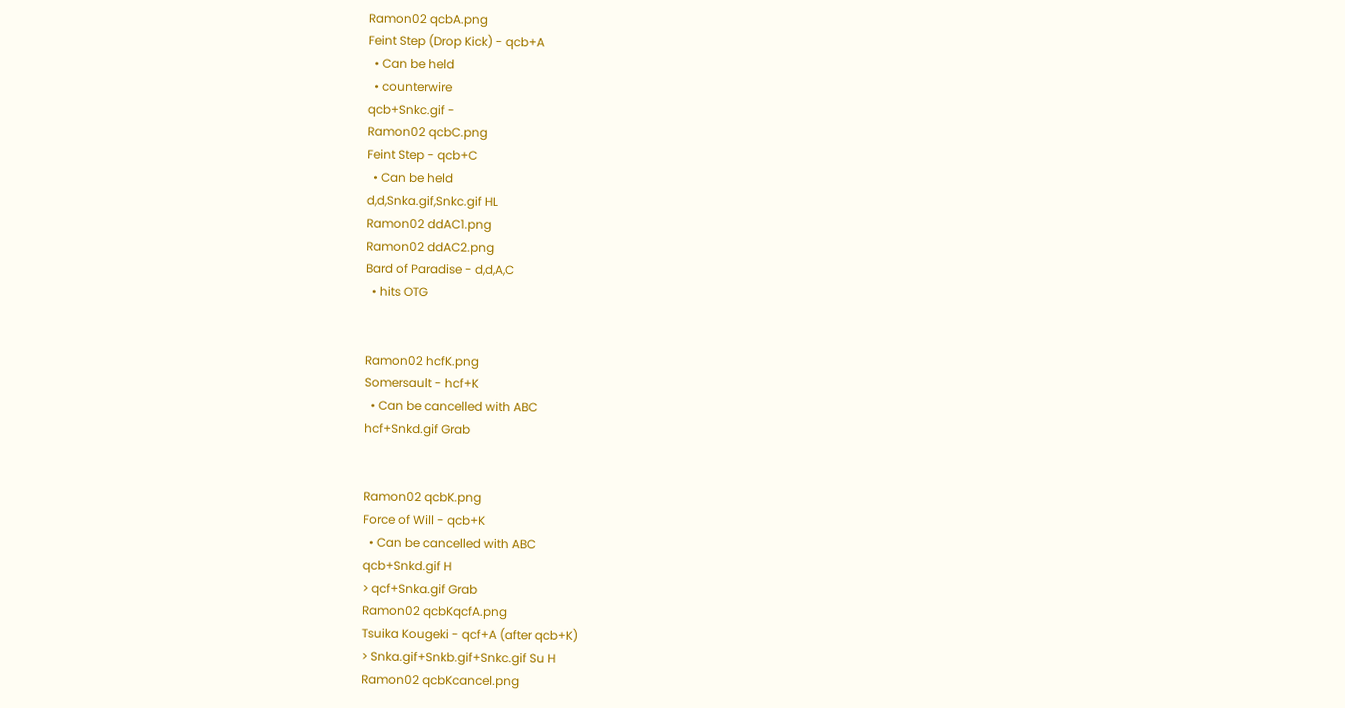Ramon02 qcbA.png
Feint Step (Drop Kick) - qcb+A
  • Can be held
  • counterwire
qcb+Snkc.gif -
Ramon02 qcbC.png
Feint Step - qcb+C
  • Can be held
d,d,Snka.gif,Snkc.gif HL
Ramon02 ddAC1.png
Ramon02 ddAC2.png
Bard of Paradise - d,d,A,C
  • hits OTG


Ramon02 hcfK.png
Somersault - hcf+K
  • Can be cancelled with ABC
hcf+Snkd.gif Grab


Ramon02 qcbK.png
Force of Will - qcb+K
  • Can be cancelled with ABC
qcb+Snkd.gif H
> qcf+Snka.gif Grab
Ramon02 qcbKqcfA.png
Tsuika Kougeki - qcf+A (after qcb+K)
> Snka.gif+Snkb.gif+Snkc.gif Su H
Ramon02 qcbKcancel.png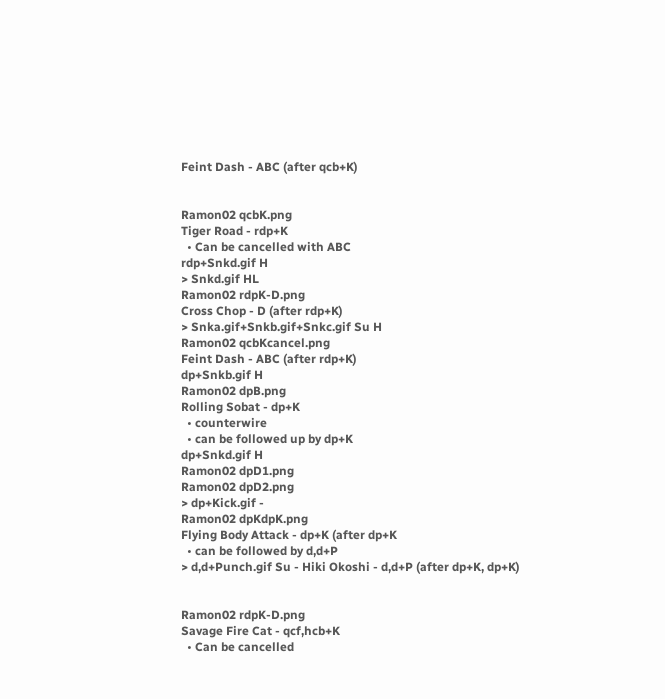Feint Dash - ABC (after qcb+K)


Ramon02 qcbK.png
Tiger Road - rdp+K
  • Can be cancelled with ABC
rdp+Snkd.gif H
> Snkd.gif HL
Ramon02 rdpK-D.png
Cross Chop - D (after rdp+K)
> Snka.gif+Snkb.gif+Snkc.gif Su H
Ramon02 qcbKcancel.png
Feint Dash - ABC (after rdp+K)
dp+Snkb.gif H
Ramon02 dpB.png
Rolling Sobat - dp+K
  • counterwire
  • can be followed up by dp+K
dp+Snkd.gif H
Ramon02 dpD1.png
Ramon02 dpD2.png
> dp+Kick.gif -
Ramon02 dpKdpK.png
Flying Body Attack - dp+K (after dp+K
  • can be followed by d,d+P
> d,d+Punch.gif Su - Hiki Okoshi - d,d+P (after dp+K, dp+K)


Ramon02 rdpK-D.png
Savage Fire Cat - qcf,hcb+K
  • Can be cancelled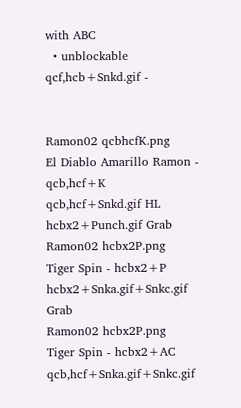with ABC
  • unblockable
qcf,hcb+Snkd.gif -


Ramon02 qcbhcfK.png
El Diablo Amarillo Ramon - qcb,hcf+K
qcb,hcf+Snkd.gif HL
hcbx2+Punch.gif Grab
Ramon02 hcbx2P.png
Tiger Spin - hcbx2+P
hcbx2+Snka.gif+Snkc.gif Grab
Ramon02 hcbx2P.png
Tiger Spin - hcbx2+AC
qcb,hcf+Snka.gif+Snkc.gif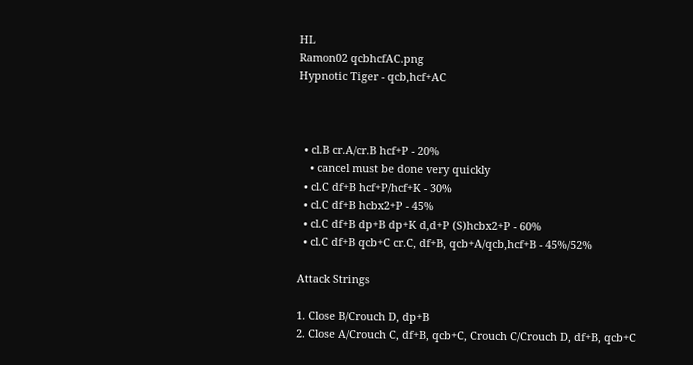HL
Ramon02 qcbhcfAC.png
Hypnotic Tiger - qcb,hcf+AC



  • cl.B cr.A/cr.B hcf+P - 20%
    • cancel must be done very quickly
  • cl.C df+B hcf+P/hcf+K - 30%
  • cl.C df+B hcbx2+P - 45%
  • cl.C df+B dp+B dp+K d,d+P (S)hcbx2+P - 60%
  • cl.C df+B qcb+C cr.C, df+B, qcb+A/qcb,hcf+B - 45%/52%

Attack Strings

1. Close B/Crouch D, dp+B
2. Close A/Crouch C, df+B, qcb+C, Crouch C/Crouch D, df+B, qcb+C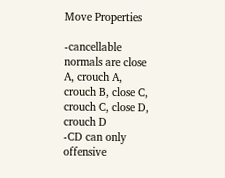Move Properties

-cancellable normals are close A, crouch A, crouch B, close C, crouch C, close D, crouch D
-CD can only offensive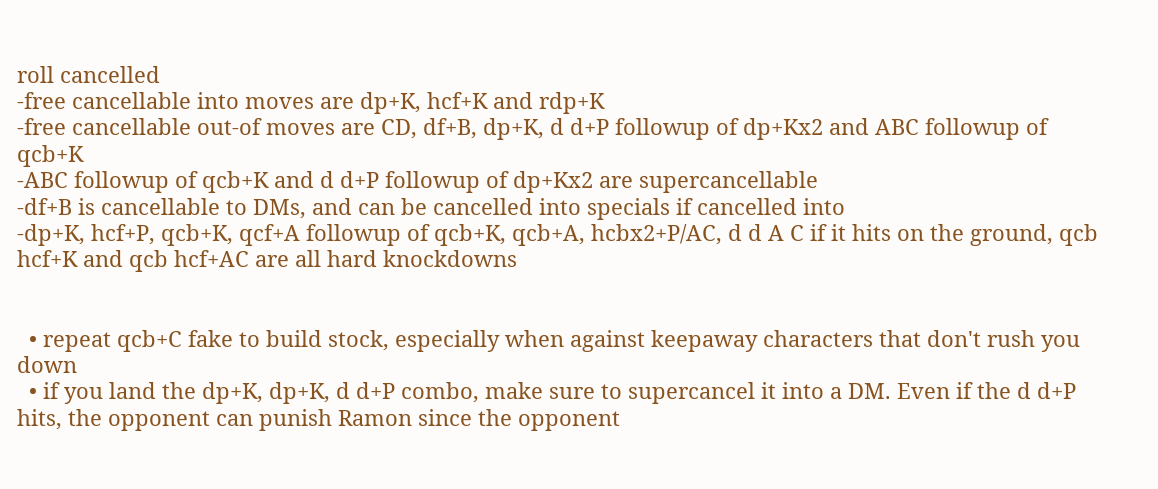roll cancelled
-free cancellable into moves are dp+K, hcf+K and rdp+K
-free cancellable out-of moves are CD, df+B, dp+K, d d+P followup of dp+Kx2 and ABC followup of qcb+K
-ABC followup of qcb+K and d d+P followup of dp+Kx2 are supercancellable
-df+B is cancellable to DMs, and can be cancelled into specials if cancelled into
-dp+K, hcf+P, qcb+K, qcf+A followup of qcb+K, qcb+A, hcbx2+P/AC, d d A C if it hits on the ground, qcb hcf+K and qcb hcf+AC are all hard knockdowns


  • repeat qcb+C fake to build stock, especially when against keepaway characters that don't rush you down
  • if you land the dp+K, dp+K, d d+P combo, make sure to supercancel it into a DM. Even if the d d+P hits, the opponent can punish Ramon since the opponent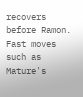recovers before Ramon. Fast moves such as Mature's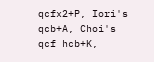qcfx2+P, Iori's qcb+A, Choi's qcf hcb+K,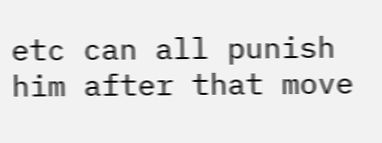etc can all punish him after that move